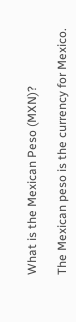What is the Mexican Peso (MXN)?

The Mexican peso is the currency for Mexico.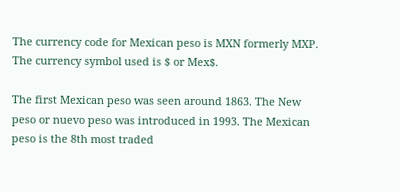The currency code for Mexican peso is MXN formerly MXP. The currency symbol used is $ or Mex$.

The first Mexican peso was seen around 1863. The New peso or nuevo peso was introduced in 1993. The Mexican peso is the 8th most traded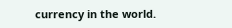currency in the world.